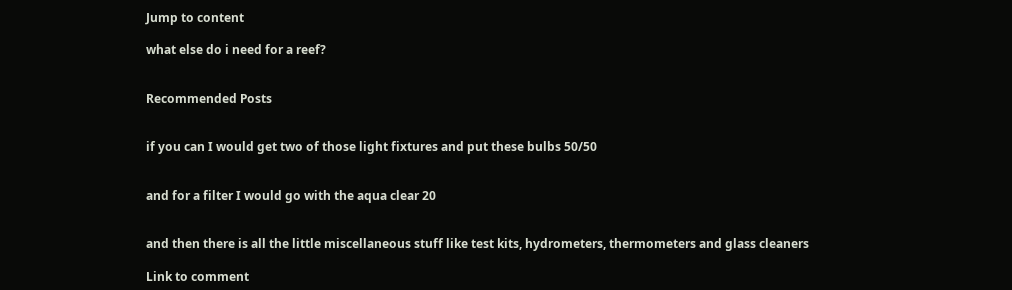Jump to content

what else do i need for a reef?


Recommended Posts


if you can I would get two of those light fixtures and put these bulbs 50/50


and for a filter I would go with the aqua clear 20


and then there is all the little miscellaneous stuff like test kits, hydrometers, thermometers and glass cleaners

Link to comment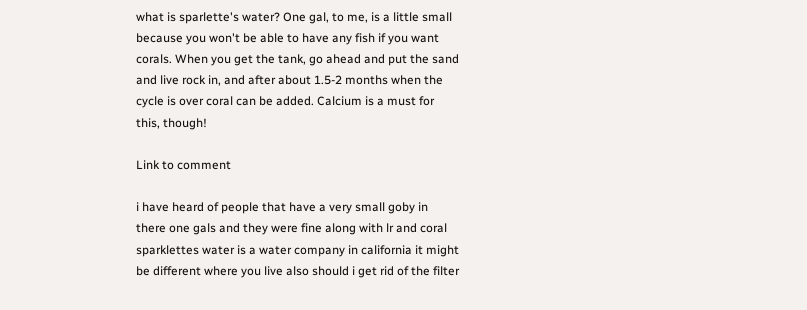what is sparlette's water? One gal, to me, is a little small because you won't be able to have any fish if you want corals. When you get the tank, go ahead and put the sand and live rock in, and after about 1.5-2 months when the cycle is over coral can be added. Calcium is a must for this, though!

Link to comment

i have heard of people that have a very small goby in there one gals and they were fine along with lr and coral sparklettes water is a water company in california it might be different where you live also should i get rid of the filter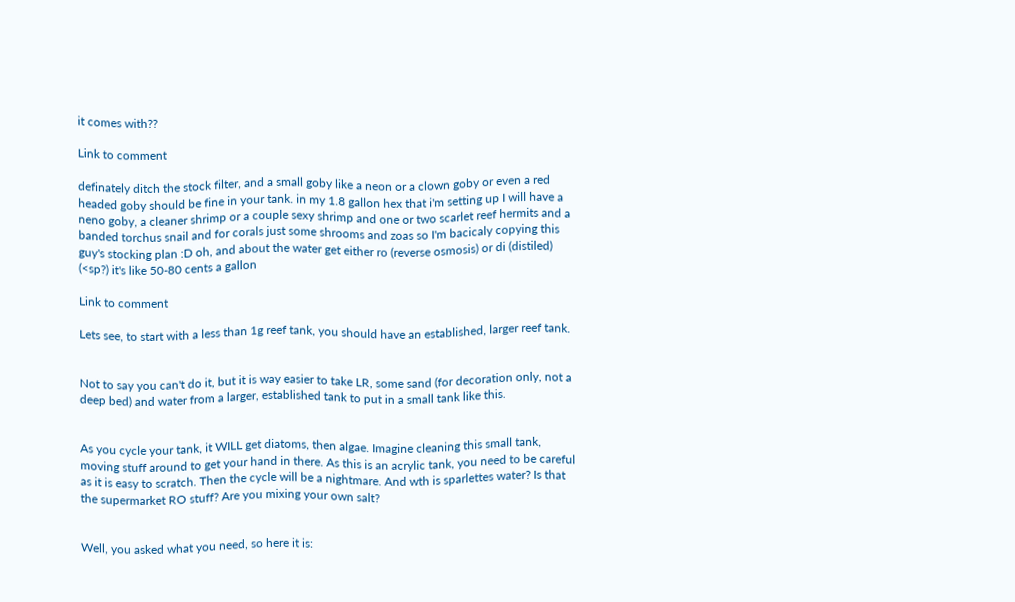it comes with??

Link to comment

definately ditch the stock filter, and a small goby like a neon or a clown goby or even a red headed goby should be fine in your tank. in my 1.8 gallon hex that i'm setting up I will have a neno goby, a cleaner shrimp or a couple sexy shrimp and one or two scarlet reef hermits and a banded torchus snail and for corals just some shrooms and zoas so I'm bacicaly copying this guy's stocking plan :D oh, and about the water get either ro (reverse osmosis) or di (distiled) (<sp?) it's like 50-80 cents a gallon

Link to comment

Lets see, to start with a less than 1g reef tank, you should have an established, larger reef tank.


Not to say you can't do it, but it is way easier to take LR, some sand (for decoration only, not a deep bed) and water from a larger, established tank to put in a small tank like this.


As you cycle your tank, it WILL get diatoms, then algae. Imagine cleaning this small tank, moving stuff around to get your hand in there. As this is an acrylic tank, you need to be careful as it is easy to scratch. Then the cycle will be a nightmare. And wth is sparlettes water? Is that the supermarket RO stuff? Are you mixing your own salt?


Well, you asked what you need, so here it is: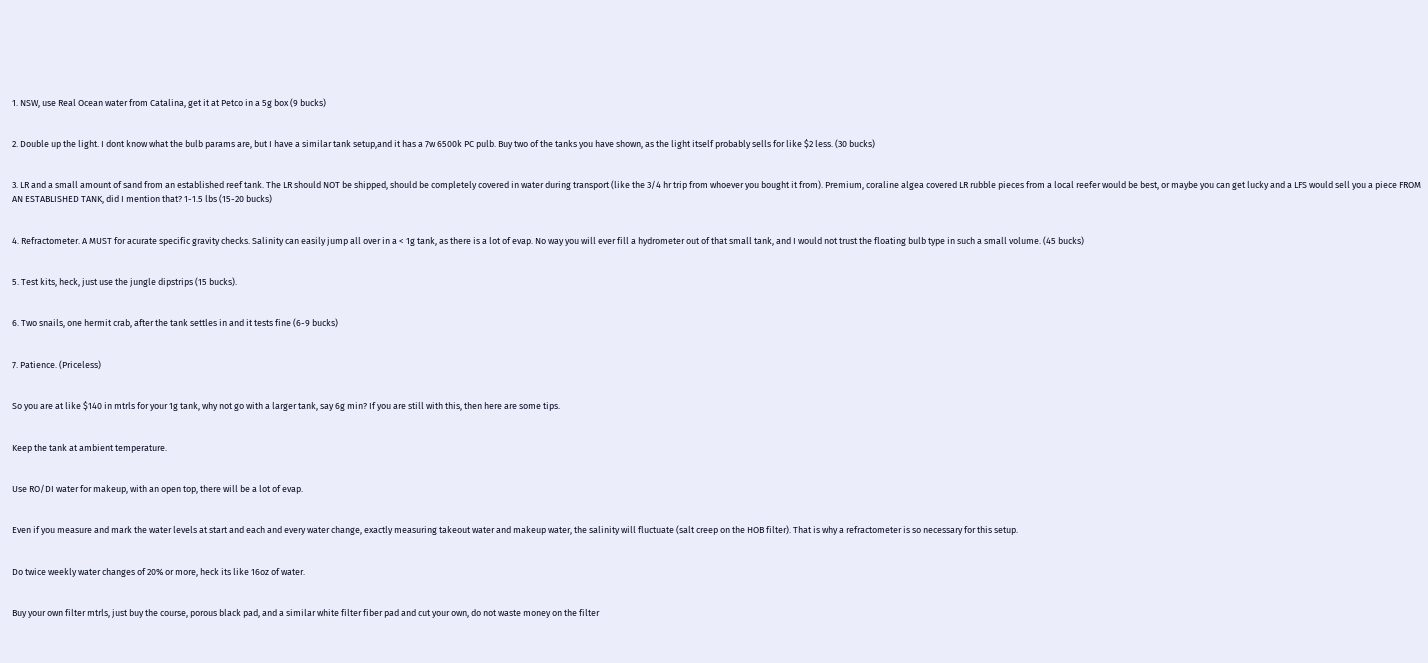1. NSW, use Real Ocean water from Catalina, get it at Petco in a 5g box (9 bucks)


2. Double up the light. I dont know what the bulb params are, but I have a similar tank setup,and it has a 7w 6500k PC pulb. Buy two of the tanks you have shown, as the light itself probably sells for like $2 less. (30 bucks)


3. LR and a small amount of sand from an established reef tank. The LR should NOT be shipped, should be completely covered in water during transport (like the 3/4 hr trip from whoever you bought it from). Premium, coraline algea covered LR rubble pieces from a local reefer would be best, or maybe you can get lucky and a LFS would sell you a piece FROM AN ESTABLISHED TANK, did I mention that? 1-1.5 lbs (15-20 bucks)


4. Refractometer. A MUST for acurate specific gravity checks. Salinity can easily jump all over in a < 1g tank, as there is a lot of evap. No way you will ever fill a hydrometer out of that small tank, and I would not trust the floating bulb type in such a small volume. (45 bucks)


5. Test kits, heck, just use the jungle dipstrips (15 bucks).


6. Two snails, one hermit crab, after the tank settles in and it tests fine (6-9 bucks)


7. Patience. (Priceless)


So you are at like $140 in mtrls for your 1g tank, why not go with a larger tank, say 6g min? If you are still with this, then here are some tips.


Keep the tank at ambient temperature.


Use RO/DI water for makeup, with an open top, there will be a lot of evap.


Even if you measure and mark the water levels at start and each and every water change, exactly measuring takeout water and makeup water, the salinity will fluctuate (salt creep on the HOB filter). That is why a refractometer is so necessary for this setup.


Do twice weekly water changes of 20% or more, heck its like 16oz of water.


Buy your own filter mtrls, just buy the course, porous black pad, and a similar white filter fiber pad and cut your own, do not waste money on the filter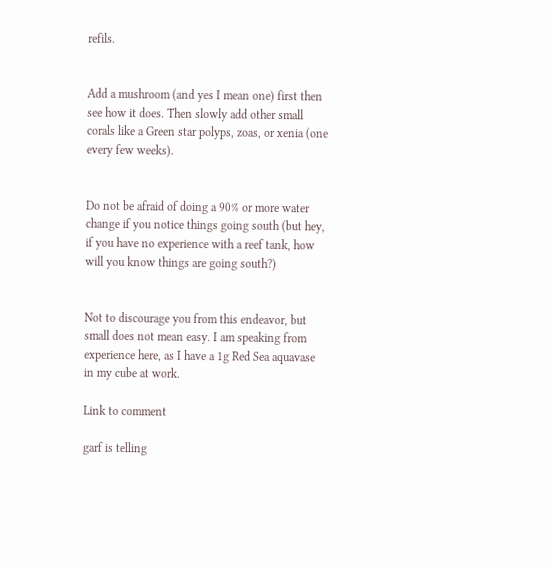refils.


Add a mushroom (and yes I mean one) first then see how it does. Then slowly add other small corals like a Green star polyps, zoas, or xenia (one every few weeks).


Do not be afraid of doing a 90% or more water change if you notice things going south (but hey, if you have no experience with a reef tank, how will you know things are going south?)


Not to discourage you from this endeavor, but small does not mean easy. I am speaking from experience here, as I have a 1g Red Sea aquavase in my cube at work.

Link to comment

garf is telling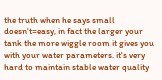the truth when he says small doesn't=easy, in fact the larger your tank the more wiggle room it gives you with your water parameters. it's very hard to maintain stable water quality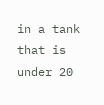in a tank that is under 20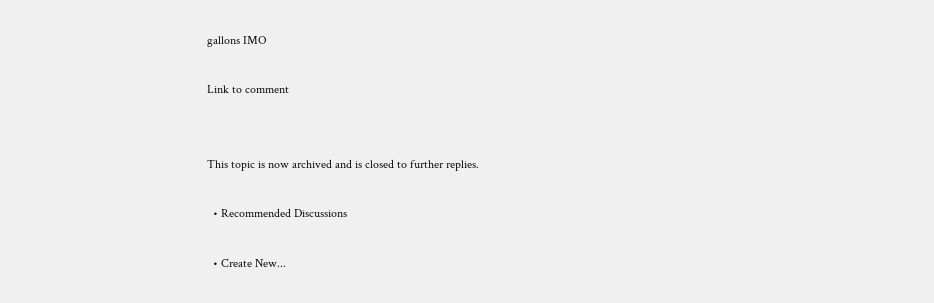gallons IMO

Link to comment


This topic is now archived and is closed to further replies.

  • Recommended Discussions

  • Create New...